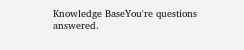Knowledge BaseYou're questions answered.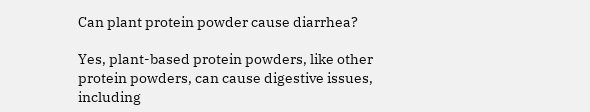Can plant protein powder cause diarrhea?

Yes, plant-based protein powders, like other protein powders, can cause digestive issues, including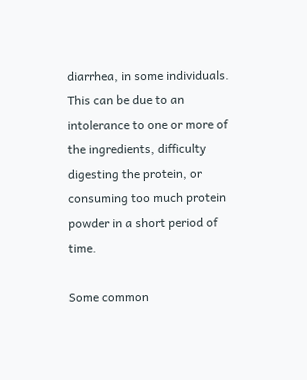diarrhea, in some individuals. This can be due to an intolerance to one or more of the ingredients, difficulty digesting the protein, or consuming too much protein powder in a short period of time.

Some common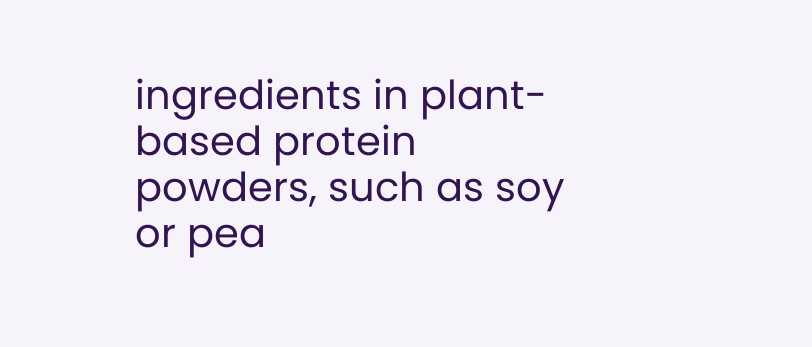ingredients in plant-based protein powders, such as soy or pea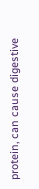protein, can cause digestive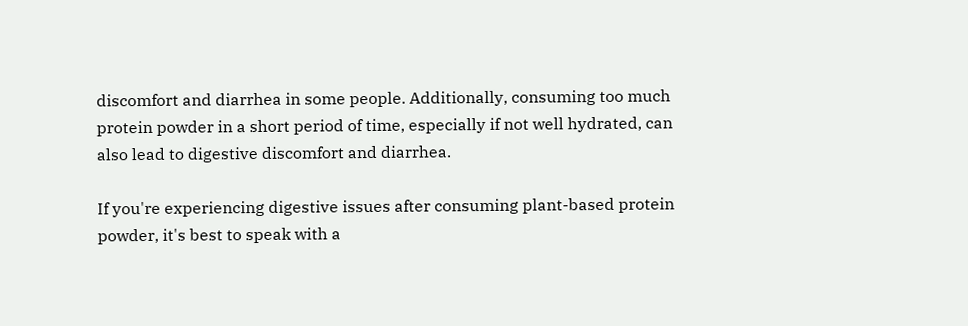discomfort and diarrhea in some people. Additionally, consuming too much protein powder in a short period of time, especially if not well hydrated, can also lead to digestive discomfort and diarrhea.

If you're experiencing digestive issues after consuming plant-based protein powder, it's best to speak with a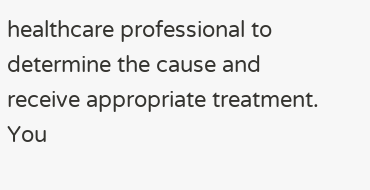healthcare professional to determine the cause and receive appropriate treatment. You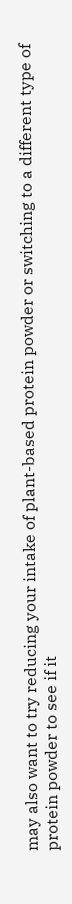may also want to try reducing your intake of plant-based protein powder or switching to a different type of protein powder to see if it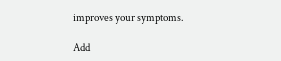improves your symptoms.

Add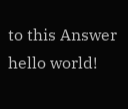to this Answer
hello world!